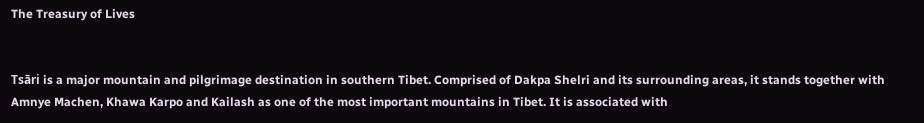The Treasury of Lives


Tsāri is a major mountain and pilgrimage destination in southern Tibet. Comprised of Dakpa Shelri and its surrounding areas, it stands together with Amnye Machen, Khawa Karpo and Kailash as one of the most important mountains in Tibet. It is associated with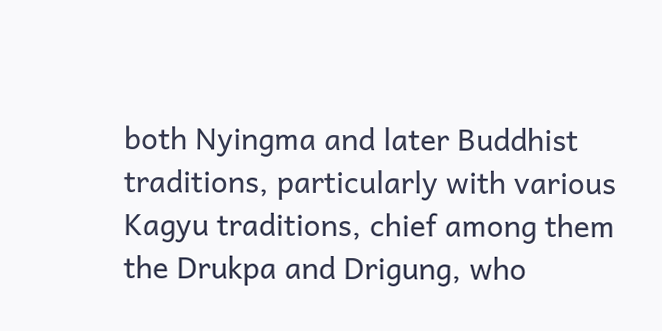both Nyingma and later Buddhist traditions, particularly with various Kagyu traditions, chief among them the Drukpa and Drigung, who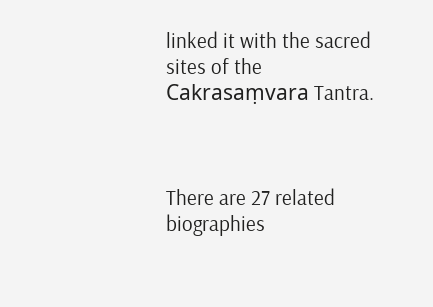linked it with the sacred sites of the Cakrasaṃvara Tantra.



There are 27 related biographies